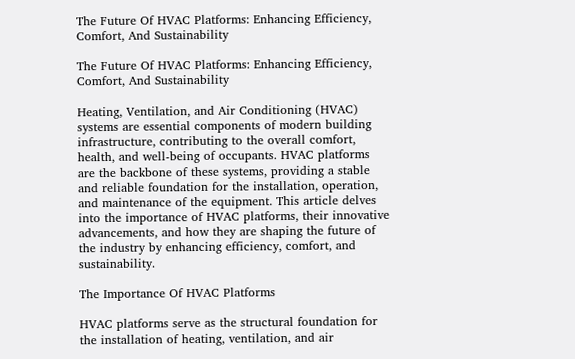The Future Of HVAC Platforms: Enhancing Efficiency, Comfort, And Sustainability

The Future Of HVAC Platforms: Enhancing Efficiency, Comfort, And Sustainability

Heating, Ventilation, and Air Conditioning (HVAC) systems are essential components of modern building infrastructure, contributing to the overall comfort, health, and well-being of occupants. HVAC platforms are the backbone of these systems, providing a stable and reliable foundation for the installation, operation, and maintenance of the equipment. This article delves into the importance of HVAC platforms, their innovative advancements, and how they are shaping the future of the industry by enhancing efficiency, comfort, and sustainability.

The Importance Of HVAC Platforms

HVAC platforms serve as the structural foundation for the installation of heating, ventilation, and air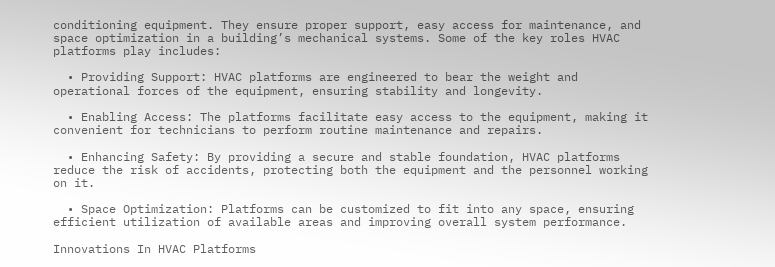conditioning equipment. They ensure proper support, easy access for maintenance, and space optimization in a building’s mechanical systems. Some of the key roles HVAC platforms play includes:

  • Providing Support: HVAC platforms are engineered to bear the weight and operational forces of the equipment, ensuring stability and longevity.

  • Enabling Access: The platforms facilitate easy access to the equipment, making it convenient for technicians to perform routine maintenance and repairs.

  • Enhancing Safety: By providing a secure and stable foundation, HVAC platforms reduce the risk of accidents, protecting both the equipment and the personnel working on it.

  • Space Optimization: Platforms can be customized to fit into any space, ensuring efficient utilization of available areas and improving overall system performance.

Innovations In HVAC Platforms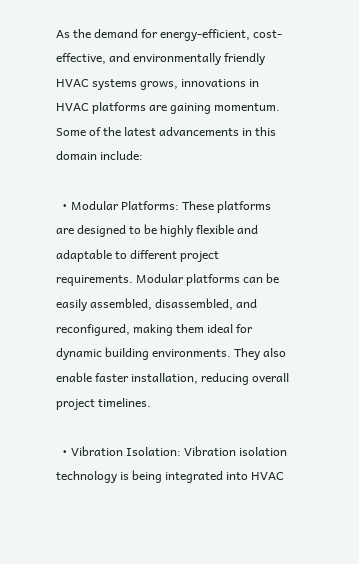As the demand for energy-efficient, cost-effective, and environmentally friendly HVAC systems grows, innovations in HVAC platforms are gaining momentum. Some of the latest advancements in this domain include:

  • Modular Platforms: These platforms are designed to be highly flexible and adaptable to different project requirements. Modular platforms can be easily assembled, disassembled, and reconfigured, making them ideal for dynamic building environments. They also enable faster installation, reducing overall project timelines.

  • Vibration Isolation: Vibration isolation technology is being integrated into HVAC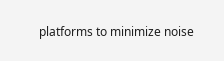platforms to minimize noise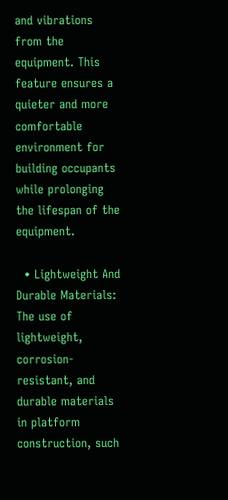and vibrations from the equipment. This feature ensures a quieter and more comfortable environment for building occupants while prolonging the lifespan of the equipment.

  • Lightweight And Durable Materials: The use of lightweight, corrosion-resistant, and durable materials in platform construction, such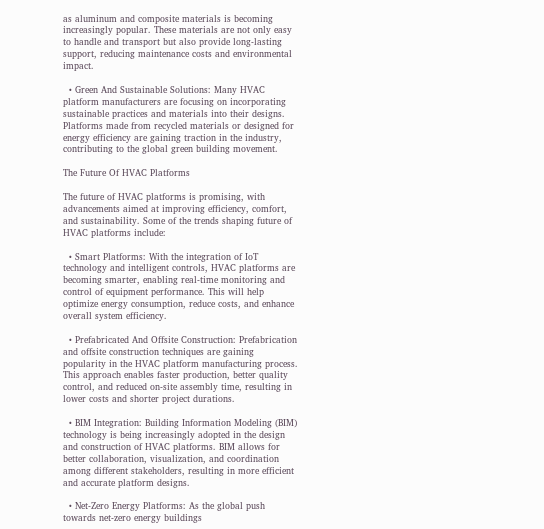as aluminum and composite materials is becoming increasingly popular. These materials are not only easy to handle and transport but also provide long-lasting support, reducing maintenance costs and environmental impact.

  • Green And Sustainable Solutions: Many HVAC platform manufacturers are focusing on incorporating sustainable practices and materials into their designs. Platforms made from recycled materials or designed for energy efficiency are gaining traction in the industry, contributing to the global green building movement.

The Future Of HVAC Platforms

The future of HVAC platforms is promising, with advancements aimed at improving efficiency, comfort, and sustainability. Some of the trends shaping future of HVAC platforms include:

  • Smart Platforms: With the integration of IoT technology and intelligent controls, HVAC platforms are becoming smarter, enabling real-time monitoring and control of equipment performance. This will help optimize energy consumption, reduce costs, and enhance overall system efficiency.

  • Prefabricated And Offsite Construction: Prefabrication and offsite construction techniques are gaining popularity in the HVAC platform manufacturing process. This approach enables faster production, better quality control, and reduced on-site assembly time, resulting in lower costs and shorter project durations.

  • BIM Integration: Building Information Modeling (BIM) technology is being increasingly adopted in the design and construction of HVAC platforms. BIM allows for better collaboration, visualization, and coordination among different stakeholders, resulting in more efficient and accurate platform designs.

  • Net-Zero Energy Platforms: As the global push towards net-zero energy buildings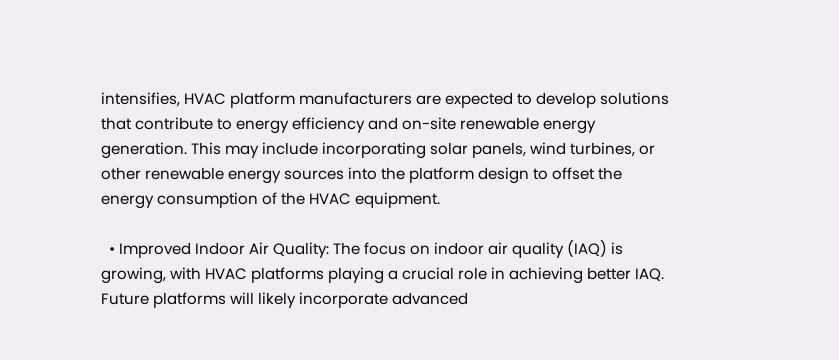intensifies, HVAC platform manufacturers are expected to develop solutions that contribute to energy efficiency and on-site renewable energy generation. This may include incorporating solar panels, wind turbines, or other renewable energy sources into the platform design to offset the energy consumption of the HVAC equipment.

  • Improved Indoor Air Quality: The focus on indoor air quality (IAQ) is growing, with HVAC platforms playing a crucial role in achieving better IAQ. Future platforms will likely incorporate advanced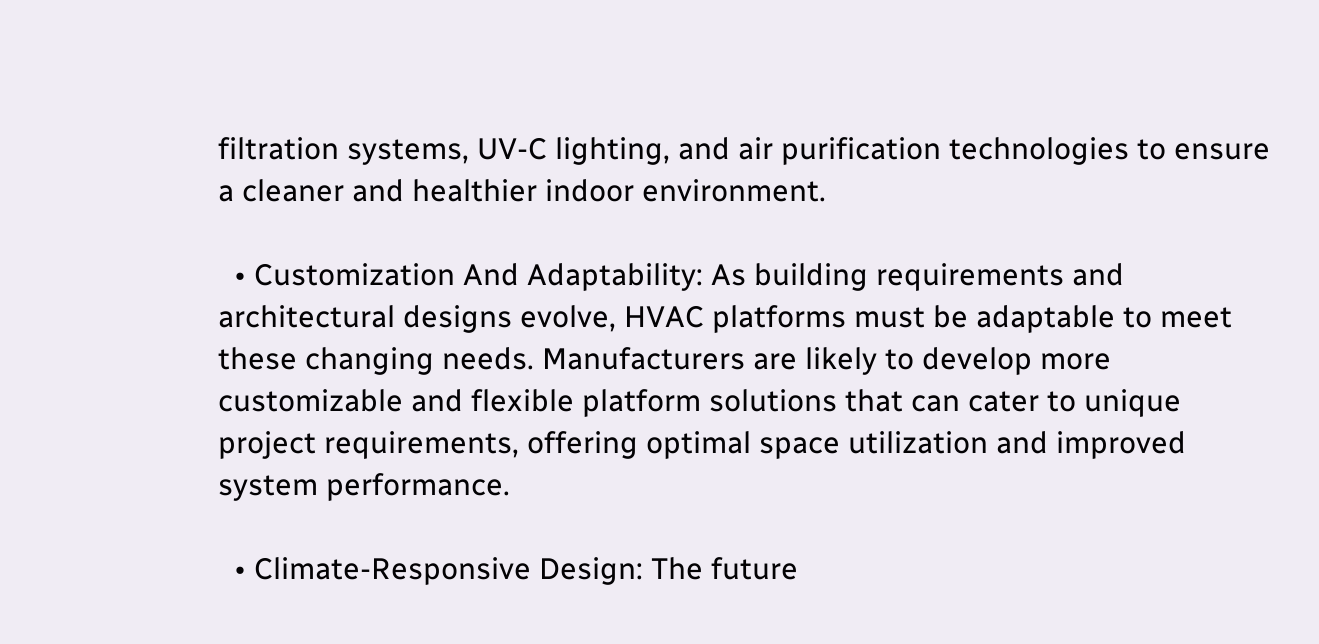filtration systems, UV-C lighting, and air purification technologies to ensure a cleaner and healthier indoor environment.

  • Customization And Adaptability: As building requirements and architectural designs evolve, HVAC platforms must be adaptable to meet these changing needs. Manufacturers are likely to develop more customizable and flexible platform solutions that can cater to unique project requirements, offering optimal space utilization and improved system performance.

  • Climate-Responsive Design: The future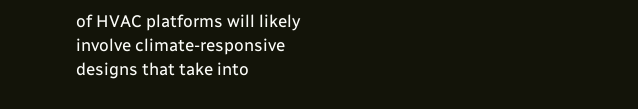of HVAC platforms will likely involve climate-responsive designs that take into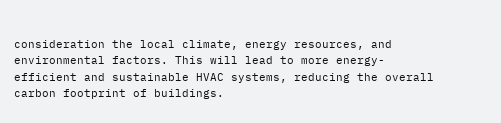consideration the local climate, energy resources, and environmental factors. This will lead to more energy-efficient and sustainable HVAC systems, reducing the overall carbon footprint of buildings.